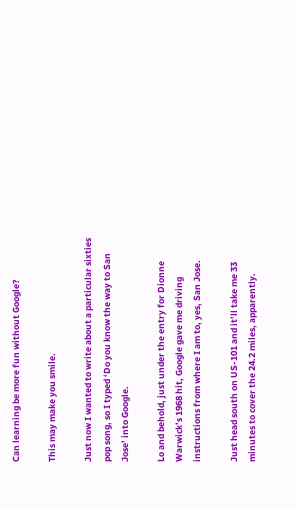Can learning be more fun without Google?

This may make you smile.

Just now I wanted to write about a particular sixties pop song, so I typed ‘Do you know the way to San Jose’ into Google.

Lo and behold, just under the entry for Dionne Warwick’s 1968 hit, Google gave me driving instructions from where I am to, yes, San Jose.

Just head south on US-101 and it’ll take me 33 minutes to cover the 24.2 miles, apparently.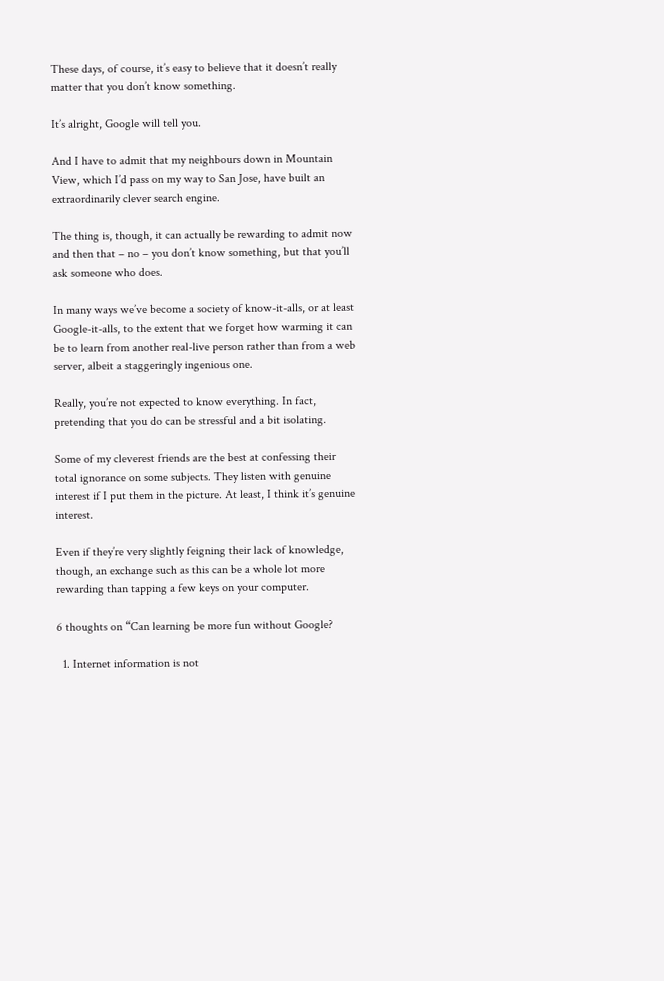These days, of course, it’s easy to believe that it doesn’t really matter that you don’t know something.

It’s alright, Google will tell you.

And I have to admit that my neighbours down in Mountain View, which I’d pass on my way to San Jose, have built an extraordinarily clever search engine.

The thing is, though, it can actually be rewarding to admit now and then that – no – you don’t know something, but that you’ll ask someone who does.

In many ways we’ve become a society of know-it-alls, or at least Google-it-alls, to the extent that we forget how warming it can be to learn from another real-live person rather than from a web server, albeit a staggeringly ingenious one.

Really, you’re not expected to know everything. In fact, pretending that you do can be stressful and a bit isolating.

Some of my cleverest friends are the best at confessing their total ignorance on some subjects. They listen with genuine interest if I put them in the picture. At least, I think it’s genuine interest.

Even if they’re very slightly feigning their lack of knowledge, though, an exchange such as this can be a whole lot more rewarding than tapping a few keys on your computer.

6 thoughts on “Can learning be more fun without Google?

  1. Internet information is not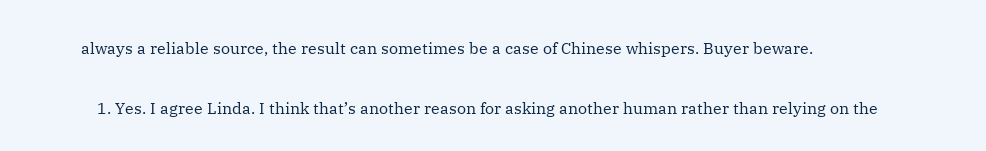always a reliable source, the result can sometimes be a case of Chinese whispers. Buyer beware.

    1. Yes. I agree Linda. I think that’s another reason for asking another human rather than relying on the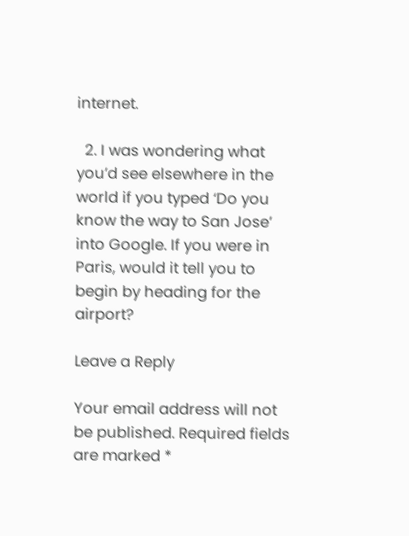internet.

  2. I was wondering what you’d see elsewhere in the world if you typed ‘Do you know the way to San Jose’ into Google. If you were in Paris, would it tell you to begin by heading for the airport?

Leave a Reply

Your email address will not be published. Required fields are marked *